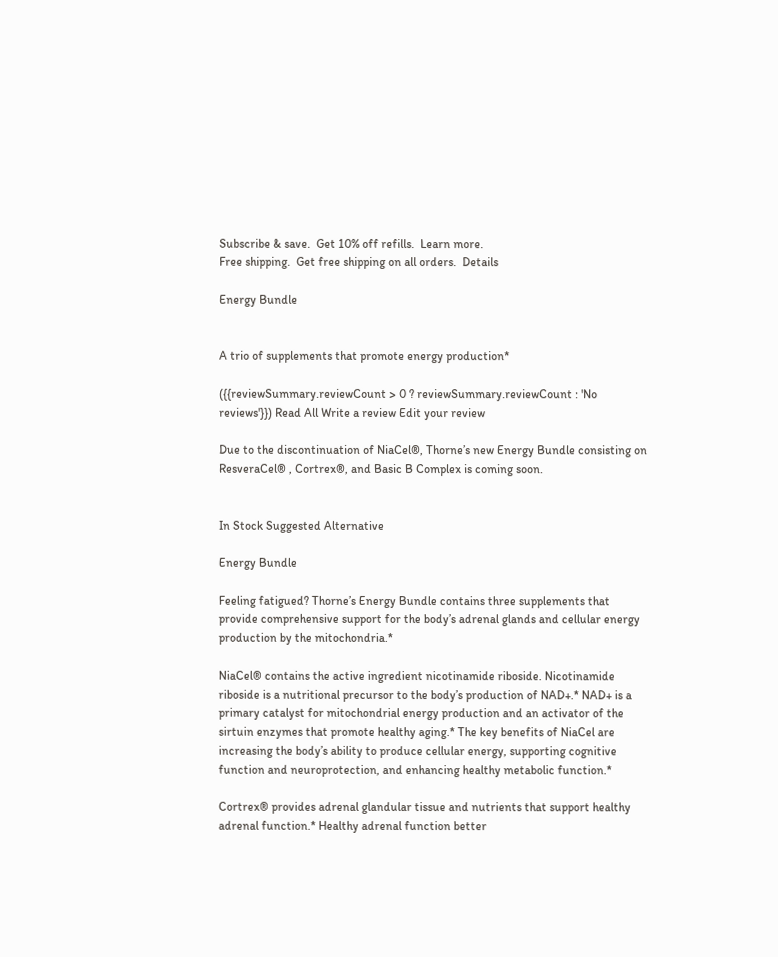Subscribe & save.  Get 10% off refills.  Learn more.
Free shipping.  Get free shipping on all orders.  Details

Energy Bundle


A trio of supplements that promote energy production*

({{reviewSummary.reviewCount > 0 ? reviewSummary.reviewCount : 'No reviews'}}) Read All Write a review Edit your review

Due to the discontinuation of NiaCel®, Thorne’s new Energy Bundle consisting on ResveraCel® , Cortrex®, and Basic B Complex is coming soon.


In Stock Suggested Alternative

Energy Bundle

Feeling fatigued? Thorne’s Energy Bundle contains three supplements that provide comprehensive support for the body’s adrenal glands and cellular energy production by the mitochondria.*

NiaCel® contains the active ingredient nicotinamide riboside. Nicotinamide riboside is a nutritional precursor to the body’s production of NAD+.* NAD+ is a primary catalyst for mitochondrial energy production and an activator of the sirtuin enzymes that promote healthy aging.* The key benefits of NiaCel are increasing the body’s ability to produce cellular energy, supporting cognitive function and neuroprotection, and enhancing healthy metabolic function.*

Cortrex® provides adrenal glandular tissue and nutrients that support healthy adrenal function.* Healthy adrenal function better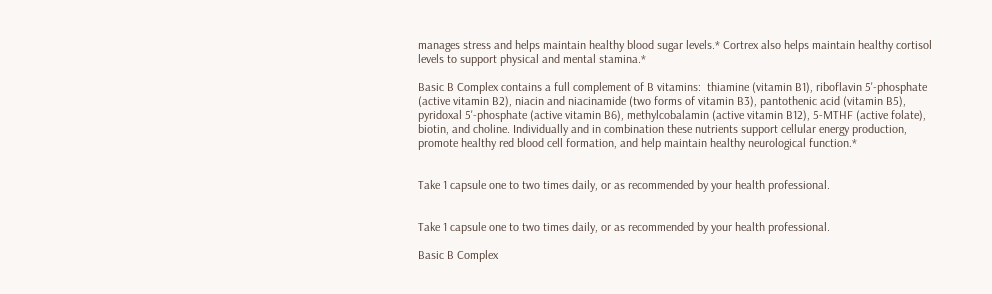manages stress and helps maintain healthy blood sugar levels.* Cortrex also helps maintain healthy cortisol levels to support physical and mental stamina.*

Basic B Complex contains a full complement of B vitamins:  thiamine (vitamin B1), riboflavin 5'-phosphate (active vitamin B2), niacin and niacinamide (two forms of vitamin B3), pantothenic acid (vitamin B5), pyridoxal 5'-phosphate (active vitamin B6), methylcobalamin (active vitamin B12), 5-MTHF (active folate), biotin, and choline. Individually and in combination these nutrients support cellular energy production, promote healthy red blood cell formation, and help maintain healthy neurological function.*


Take 1 capsule one to two times daily, or as recommended by your health professional.


Take 1 capsule one to two times daily, or as recommended by your health professional.

Basic B Complex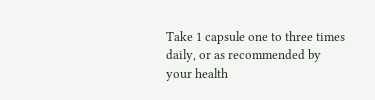Take 1 capsule one to three times daily, or as recommended by your health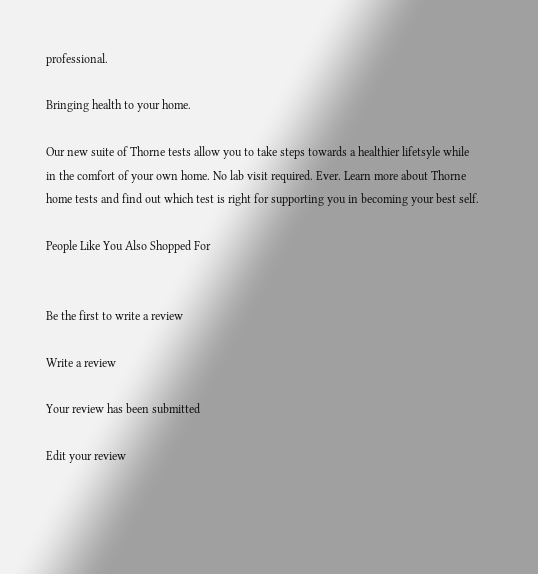professional.

Bringing health to your home.

Our new suite of Thorne tests allow you to take steps towards a healthier lifetsyle while in the comfort of your own home. No lab visit required. Ever. Learn more about Thorne home tests and find out which test is right for supporting you in becoming your best self.

People Like You Also Shopped For


Be the first to write a review

Write a review

Your review has been submitted

Edit your review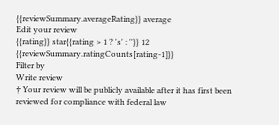{{reviewSummary.averageRating}} average
Edit your review
{{rating}} star{{rating > 1 ? 's' : ''}} 12 {{reviewSummary.ratingCounts[rating-1]}}
Filter by
Write review
† Your review will be publicly available after it has first been reviewed for compliance with federal law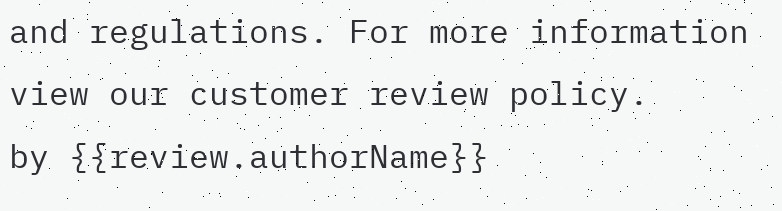and regulations. For more information view our customer review policy.
by {{review.authorName}}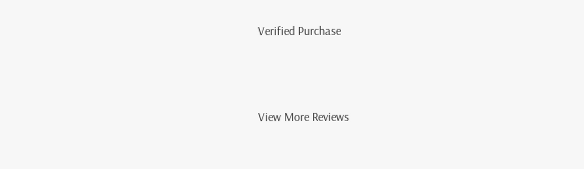Verified Purchase



View More Reviews